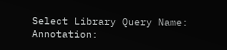Select Library Query Name:
Annotation: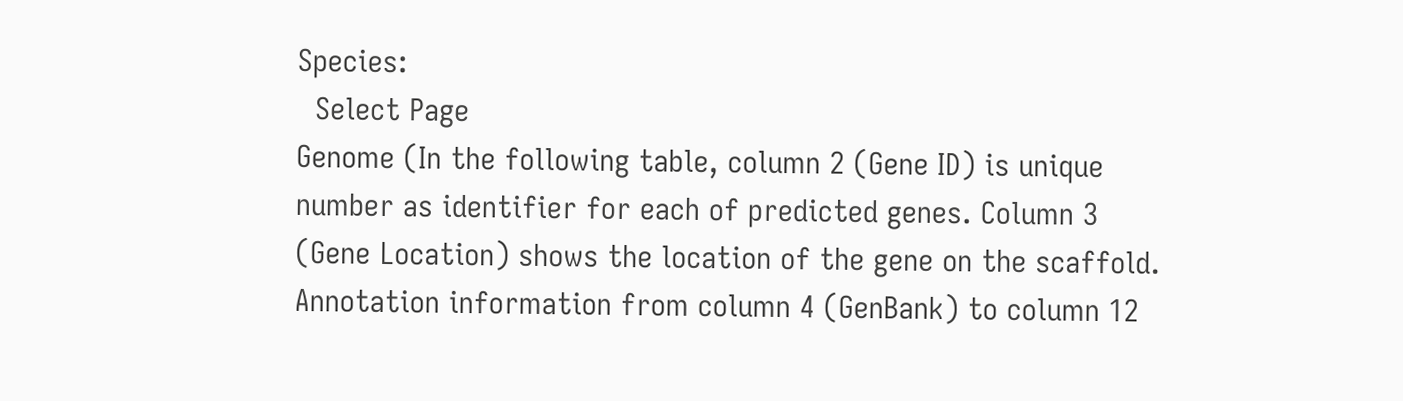Species:
  Select Page
Genome (In the following table, column 2 (Gene ID) is unique number as identifier for each of predicted genes. Column 3 (Gene Location) shows the location of the gene on the scaffold. Annotation information from column 4 (GenBank) to column 12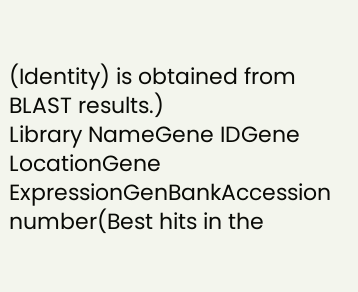(Identity) is obtained from BLAST results.)
Library NameGene IDGene LocationGene ExpressionGenBankAccession number(Best hits in the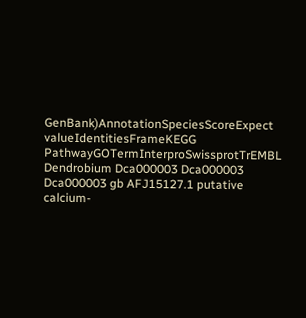GenBank)AnnotationSpeciesScoreExpect valueIdentitiesFrameKEGG PathwayGOTermInterproSwissprotTrEMBL
Dendrobium Dca000003 Dca000003 Dca000003 gb AFJ15127.1 putative calcium-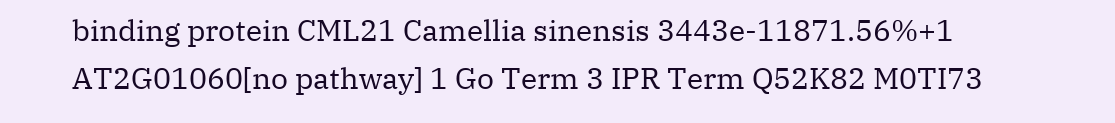binding protein CML21 Camellia sinensis 3443e-11871.56%+1 AT2G01060[no pathway] 1 Go Term 3 IPR Term Q52K82 M0TI73